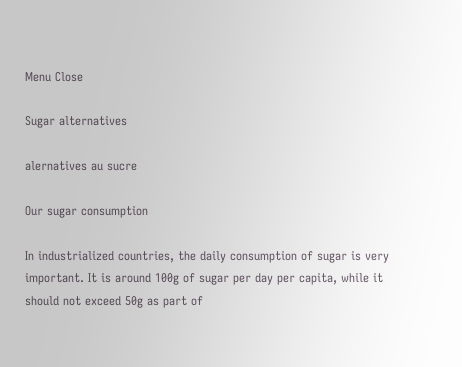Menu Close

Sugar alternatives

alernatives au sucre

Our sugar consumption

In industrialized countries, the daily consumption of sugar is very important. It is around 100g of sugar per day per capita, while it should not exceed 50g as part of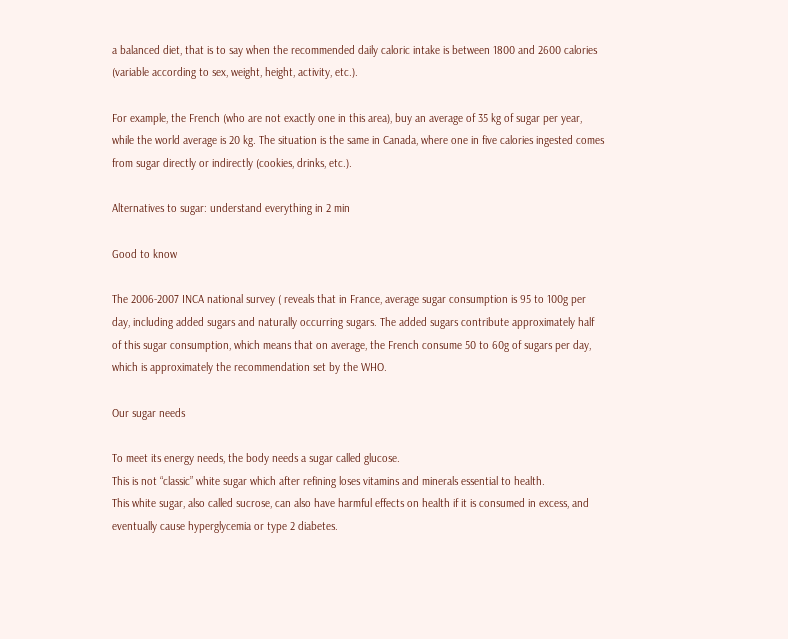a balanced diet, that is to say when the recommended daily caloric intake is between 1800 and 2600 calories (variable according to sex, weight, height, activity, etc.).

For example, the French (who are not exactly one in this area), buy an average of 35 kg of sugar per year, while the world average is 20 kg. The situation is the same in Canada, where one in five calories ingested comes from sugar directly or indirectly (cookies, drinks, etc.).

Alternatives to sugar: understand everything in 2 min

Good to know

The 2006-2007 INCA national survey ( reveals that in France, average sugar consumption is 95 to 100g per day, including added sugars and naturally occurring sugars. The added sugars contribute approximately half of this sugar consumption, which means that on average, the French consume 50 to 60g of sugars per day, which is approximately the recommendation set by the WHO.

Our sugar needs

To meet its energy needs, the body needs a sugar called glucose.
This is not “classic” white sugar which after refining loses vitamins and minerals essential to health.
This white sugar, also called sucrose, can also have harmful effects on health if it is consumed in excess, and eventually cause hyperglycemia or type 2 diabetes.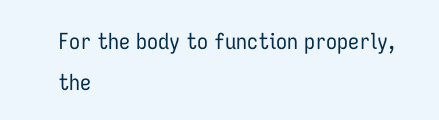For the body to function properly, the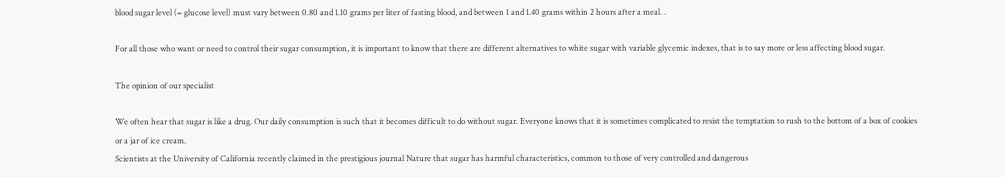blood sugar level (= glucose level) must vary between 0.80 and 1.10 grams per liter of fasting blood, and between 1 and 1.40 grams within 2 hours after a meal. .

For all those who want or need to control their sugar consumption, it is important to know that there are different alternatives to white sugar with variable glycemic indexes, that is to say more or less affecting blood sugar.

The opinion of our specialist

We often hear that sugar is like a drug. Our daily consumption is such that it becomes difficult to do without sugar. Everyone knows that it is sometimes complicated to resist the temptation to rush to the bottom of a box of cookies or a jar of ice cream.
Scientists at the University of California recently claimed in the prestigious journal Nature that sugar has harmful characteristics, common to those of very controlled and dangerous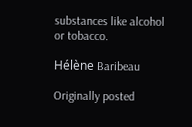substances like alcohol or tobacco.

Hélène Baribeau

Originally posted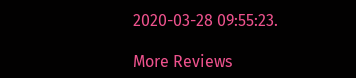2020-03-28 09:55:23.

More Reviews